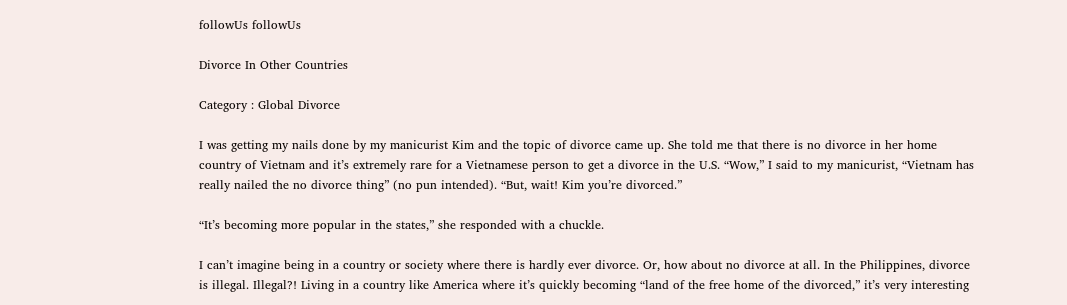followUs followUs

Divorce In Other Countries

Category : Global Divorce

I was getting my nails done by my manicurist Kim and the topic of divorce came up. She told me that there is no divorce in her home country of Vietnam and it’s extremely rare for a Vietnamese person to get a divorce in the U.S. “Wow,” I said to my manicurist, “Vietnam has really nailed the no divorce thing” (no pun intended). “But, wait! Kim you’re divorced.”

“It’s becoming more popular in the states,” she responded with a chuckle.

I can’t imagine being in a country or society where there is hardly ever divorce. Or, how about no divorce at all. In the Philippines, divorce is illegal. Illegal?! Living in a country like America where it’s quickly becoming “land of the free home of the divorced,” it’s very interesting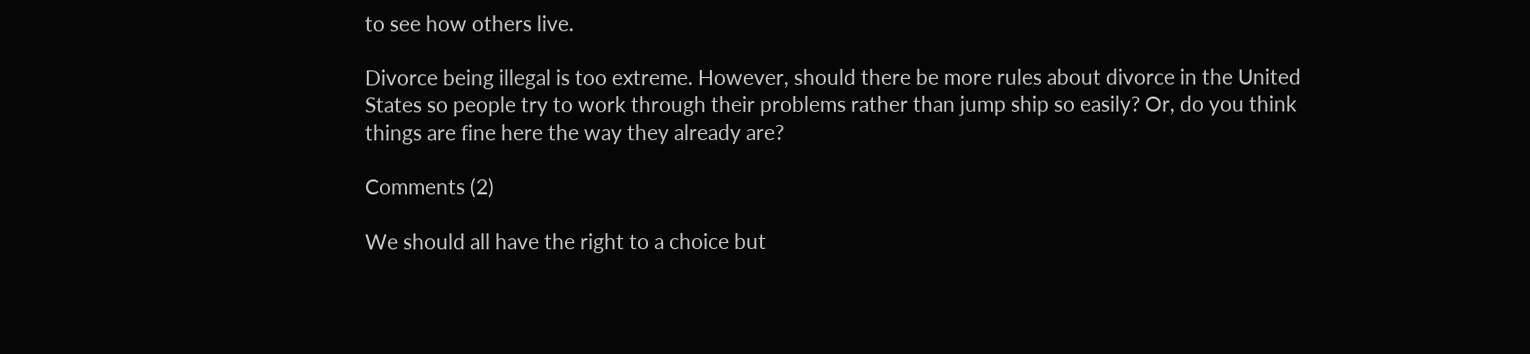to see how others live.

Divorce being illegal is too extreme. However, should there be more rules about divorce in the United States so people try to work through their problems rather than jump ship so easily? Or, do you think things are fine here the way they already are?

Comments (2)

We should all have the right to a choice but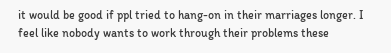it would be good if ppl tried to hang-on in their marriages longer. I feel like nobody wants to work through their problems these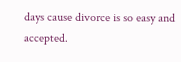days cause divorce is so easy and accepted.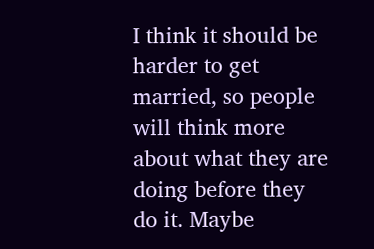I think it should be harder to get married, so people will think more about what they are doing before they do it. Maybe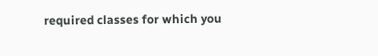required classes for which you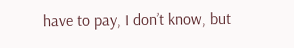have to pay, I don’t know, but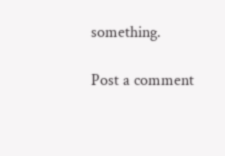something.

Post a comment